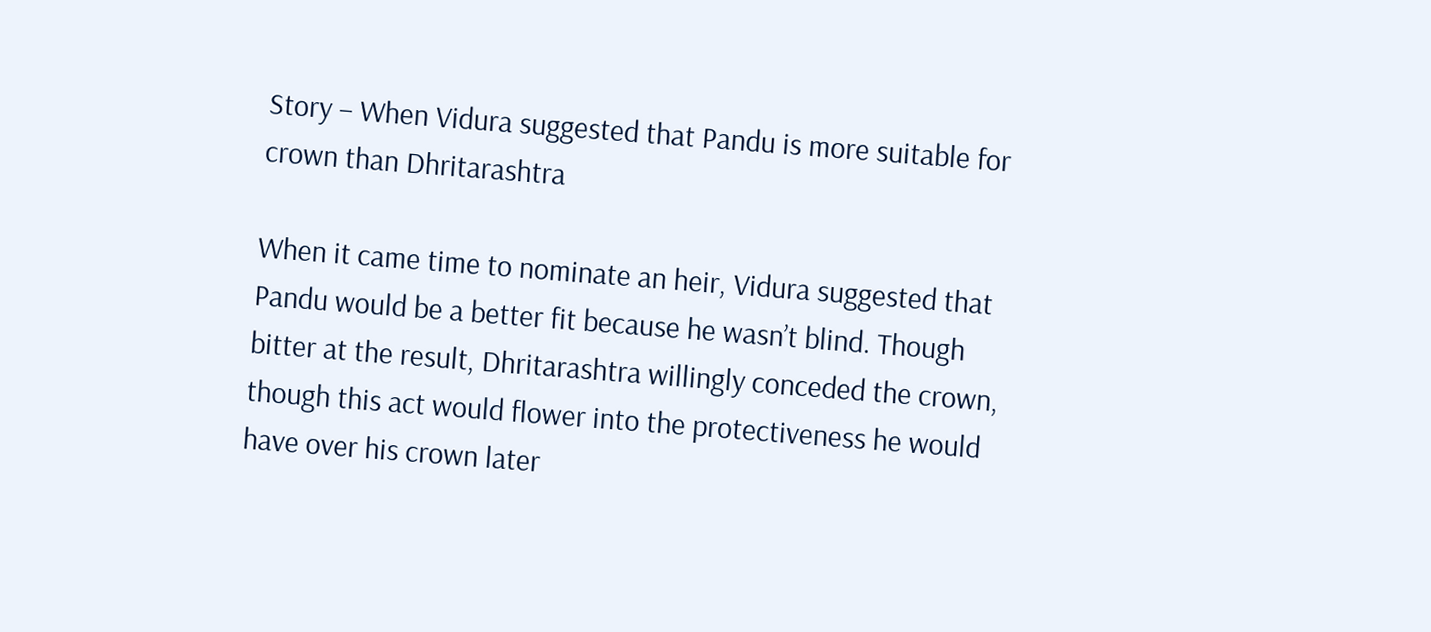Story – When Vidura suggested that Pandu is more suitable for crown than Dhritarashtra

When it came time to nominate an heir, Vidura suggested that Pandu would be a better fit because he wasn’t blind. Though bitter at the result, Dhritarashtra willingly conceded the crown, though this act would flower into the protectiveness he would have over his crown later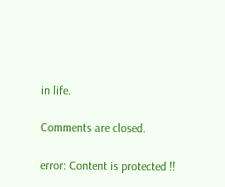in life.

Comments are closed.

error: Content is protected !!